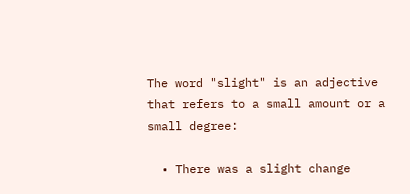The word "slight" is an adjective that refers to a small amount or a small degree:

  • There was a slight change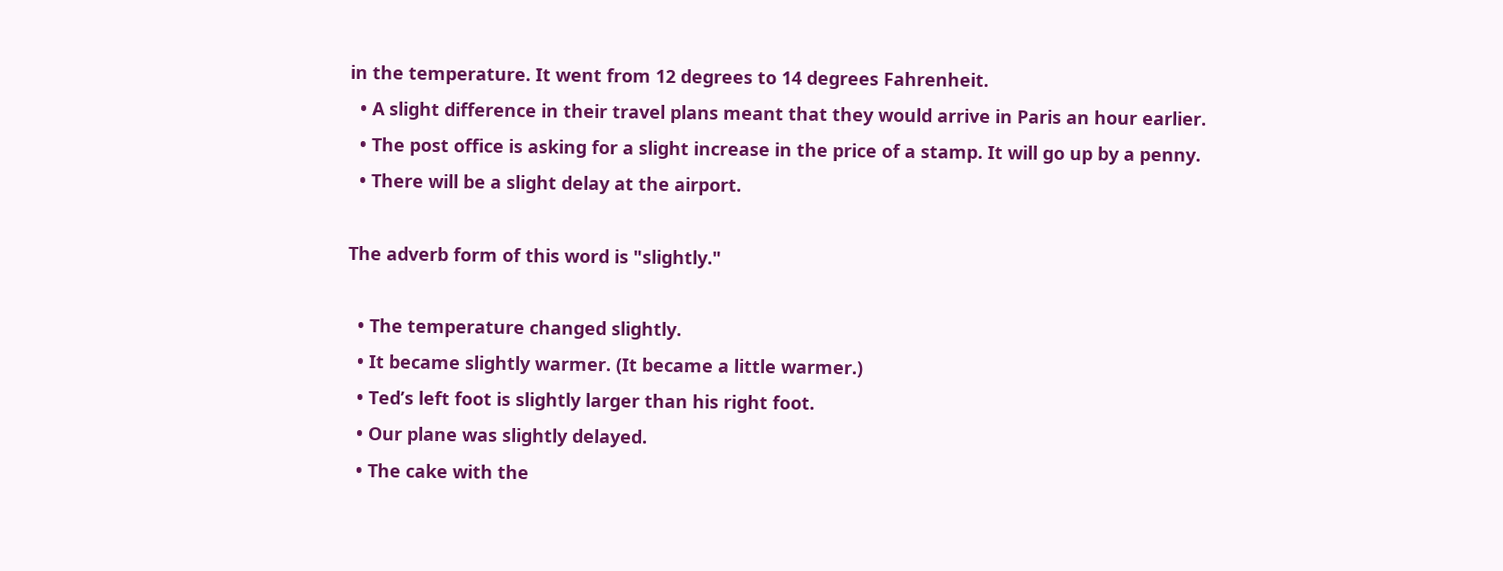in the temperature. It went from 12 degrees to 14 degrees Fahrenheit.
  • A slight difference in their travel plans meant that they would arrive in Paris an hour earlier.
  • The post office is asking for a slight increase in the price of a stamp. It will go up by a penny.
  • There will be a slight delay at the airport.

The adverb form of this word is "slightly."

  • The temperature changed slightly.
  • It became slightly warmer. (It became a little warmer.)
  • Ted’s left foot is slightly larger than his right foot.
  • Our plane was slightly delayed.
  • The cake with the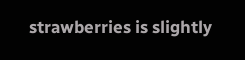strawberries is slightly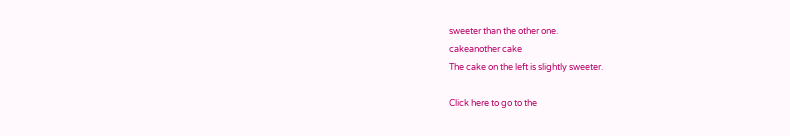sweeter than the other one.
cakeanother cake
The cake on the left is slightly sweeter.

Click here to go to the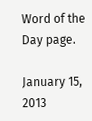Word of the Day page.

January 15, 2013